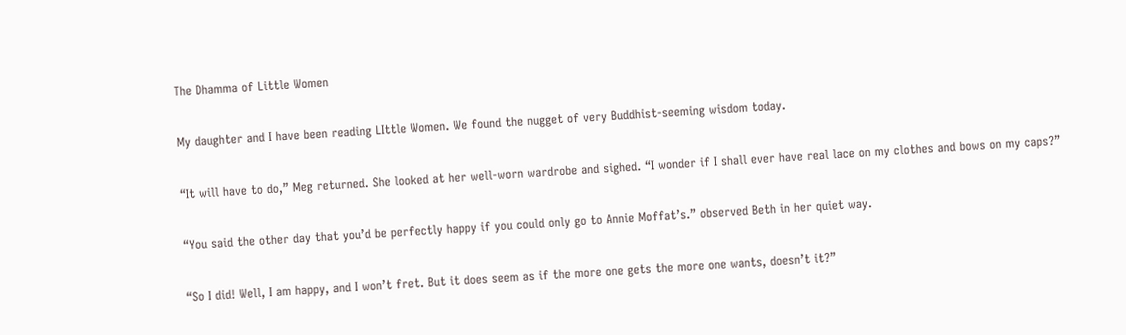The Dhamma of Little Women

My daughter and I have been reading LIttle Women. We found the nugget of very Buddhist-seeming wisdom today.

“It will have to do,” Meg returned. She looked at her well-worn wardrobe and sighed. “I wonder if I shall ever have real lace on my clothes and bows on my caps?”

“You said the other day that you’d be perfectly happy if you could only go to Annie Moffat’s.” observed Beth in her quiet way.

“So I did! Well, I am happy, and I won’t fret. But it does seem as if the more one gets the more one wants, doesn’t it?”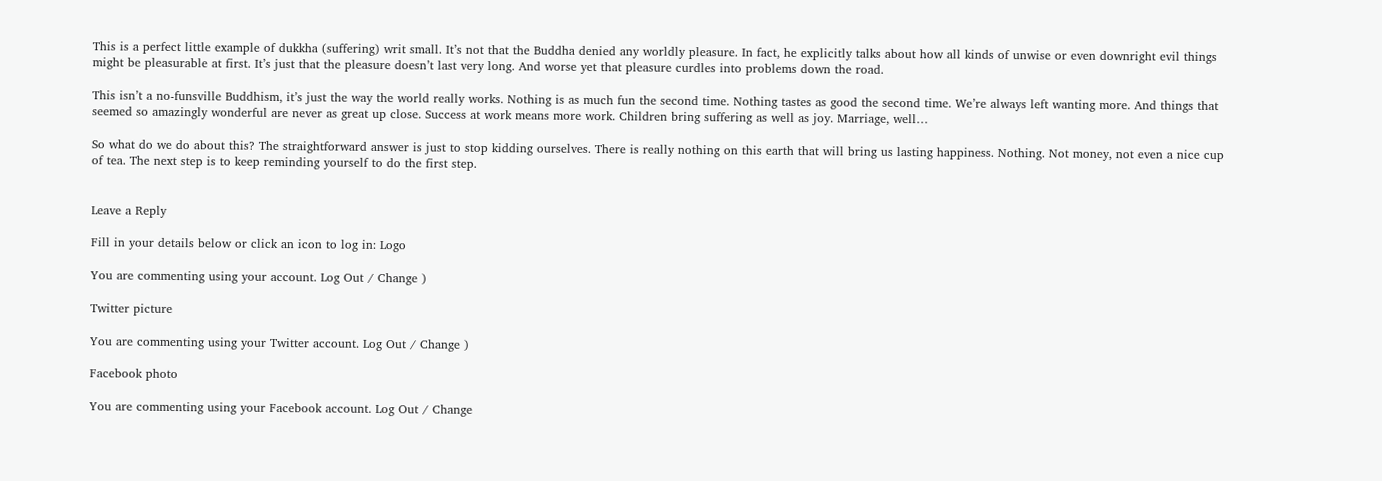This is a perfect little example of dukkha (suffering) writ small. It’s not that the Buddha denied any worldly pleasure. In fact, he explicitly talks about how all kinds of unwise or even downright evil things might be pleasurable at first. It’s just that the pleasure doesn’t last very long. And worse yet that pleasure curdles into problems down the road.

This isn’t a no-funsville Buddhism, it’s just the way the world really works. Nothing is as much fun the second time. Nothing tastes as good the second time. We’re always left wanting more. And things that seemed so amazingly wonderful are never as great up close. Success at work means more work. Children bring suffering as well as joy. Marriage, well…

So what do we do about this? The straightforward answer is just to stop kidding ourselves. There is really nothing on this earth that will bring us lasting happiness. Nothing. Not money, not even a nice cup of tea. The next step is to keep reminding yourself to do the first step.


Leave a Reply

Fill in your details below or click an icon to log in: Logo

You are commenting using your account. Log Out / Change )

Twitter picture

You are commenting using your Twitter account. Log Out / Change )

Facebook photo

You are commenting using your Facebook account. Log Out / Change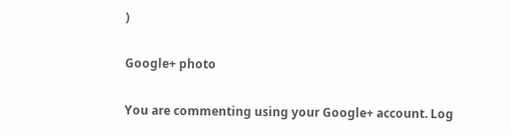)

Google+ photo

You are commenting using your Google+ account. Log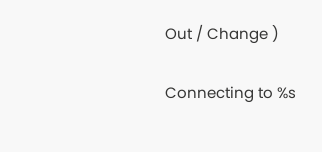Out / Change )

Connecting to %s